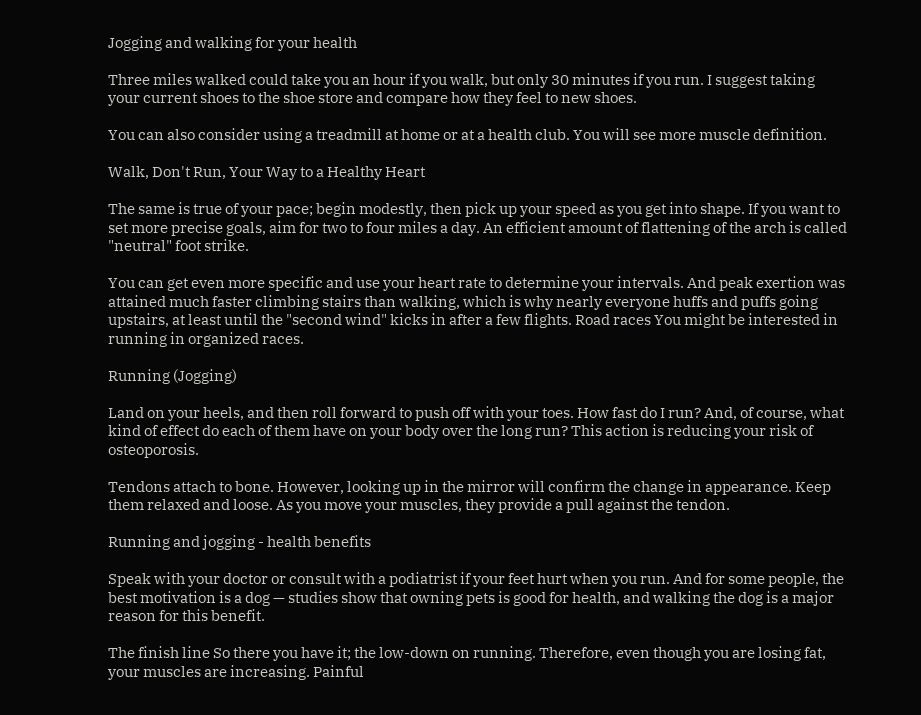Jogging and walking for your health

Three miles walked could take you an hour if you walk, but only 30 minutes if you run. I suggest taking your current shoes to the shoe store and compare how they feel to new shoes.

You can also consider using a treadmill at home or at a health club. You will see more muscle definition.

Walk, Don't Run, Your Way to a Healthy Heart

The same is true of your pace; begin modestly, then pick up your speed as you get into shape. If you want to set more precise goals, aim for two to four miles a day. An efficient amount of flattening of the arch is called "neutral" foot strike.

You can get even more specific and use your heart rate to determine your intervals. And peak exertion was attained much faster climbing stairs than walking, which is why nearly everyone huffs and puffs going upstairs, at least until the "second wind" kicks in after a few flights. Road races You might be interested in running in organized races.

Running (Jogging)

Land on your heels, and then roll forward to push off with your toes. How fast do I run? And, of course, what kind of effect do each of them have on your body over the long run? This action is reducing your risk of osteoporosis.

Tendons attach to bone. However, looking up in the mirror will confirm the change in appearance. Keep them relaxed and loose. As you move your muscles, they provide a pull against the tendon.

Running and jogging - health benefits

Speak with your doctor or consult with a podiatrist if your feet hurt when you run. And for some people, the best motivation is a dog — studies show that owning pets is good for health, and walking the dog is a major reason for this benefit.

The finish line So there you have it; the low-down on running. Therefore, even though you are losing fat, your muscles are increasing. Painful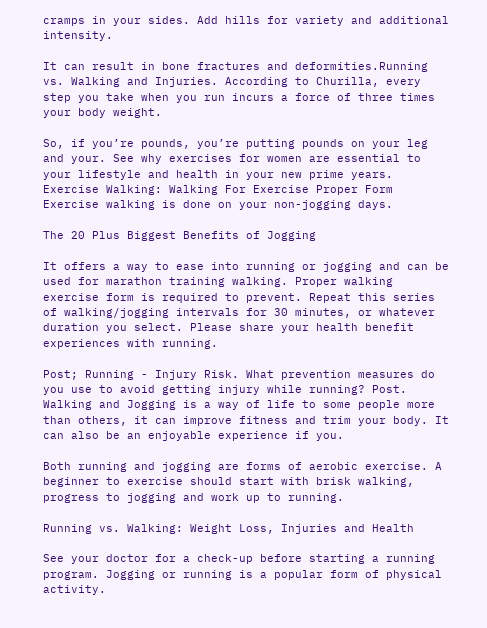cramps in your sides. Add hills for variety and additional intensity.

It can result in bone fractures and deformities.Running vs. Walking and Injuries. According to Churilla, every step you take when you run incurs a force of three times your body weight.

So, if you’re pounds, you’re putting pounds on your leg and your. See why exercises for women are essential to your lifestyle and health in your new prime years. Exercise Walking: Walking For Exercise Proper Form Exercise walking is done on your non-jogging days.

The 20 Plus Biggest Benefits of Jogging

It offers a way to ease into running or jogging and can be used for marathon training walking. Proper walking exercise form is required to prevent. Repeat this series of walking/jogging intervals for 30 minutes, or whatever duration you select. Please share your health benefit experiences with running.

Post; Running - Injury Risk. What prevention measures do you use to avoid getting injury while running? Post. Walking and Jogging is a way of life to some people more than others, it can improve fitness and trim your body. It can also be an enjoyable experience if you.

Both running and jogging are forms of aerobic exercise. A beginner to exercise should start with brisk walking, progress to jogging and work up to running.

Running vs. Walking: Weight Loss, Injuries and Health

See your doctor for a check-up before starting a running program. Jogging or running is a popular form of physical activity.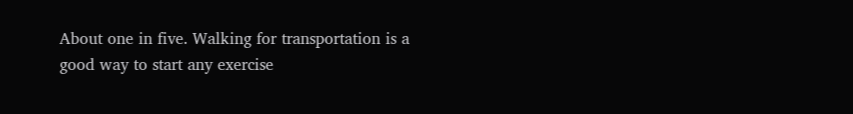About one in five. Walking for transportation is a good way to start any exercise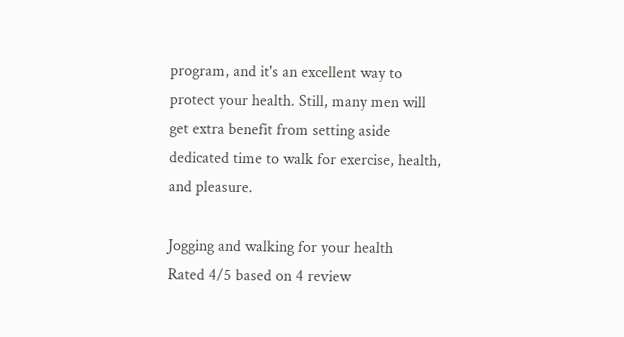program, and it's an excellent way to protect your health. Still, many men will get extra benefit from setting aside dedicated time to walk for exercise, health, and pleasure.

Jogging and walking for your health
Rated 4/5 based on 4 review